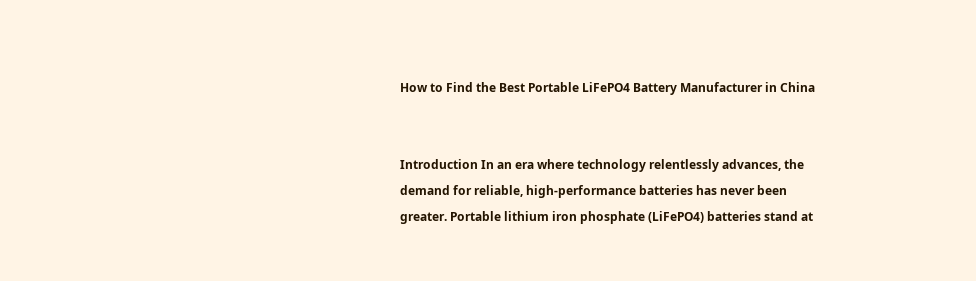How to Find the Best Portable LiFePO4 Battery Manufacturer in China


Introduction In an era where technology relentlessly advances, the demand for reliable, high-performance batteries has never been greater. Portable lithium iron phosphate (LiFePO4) batteries stand at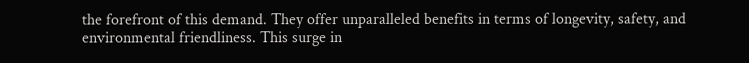the forefront of this demand. They offer unparalleled benefits in terms of longevity, safety, and environmental friendliness. This surge in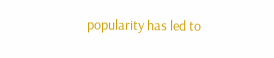popularity has led to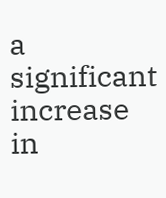a significant increase in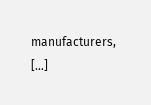manufacturers, […]